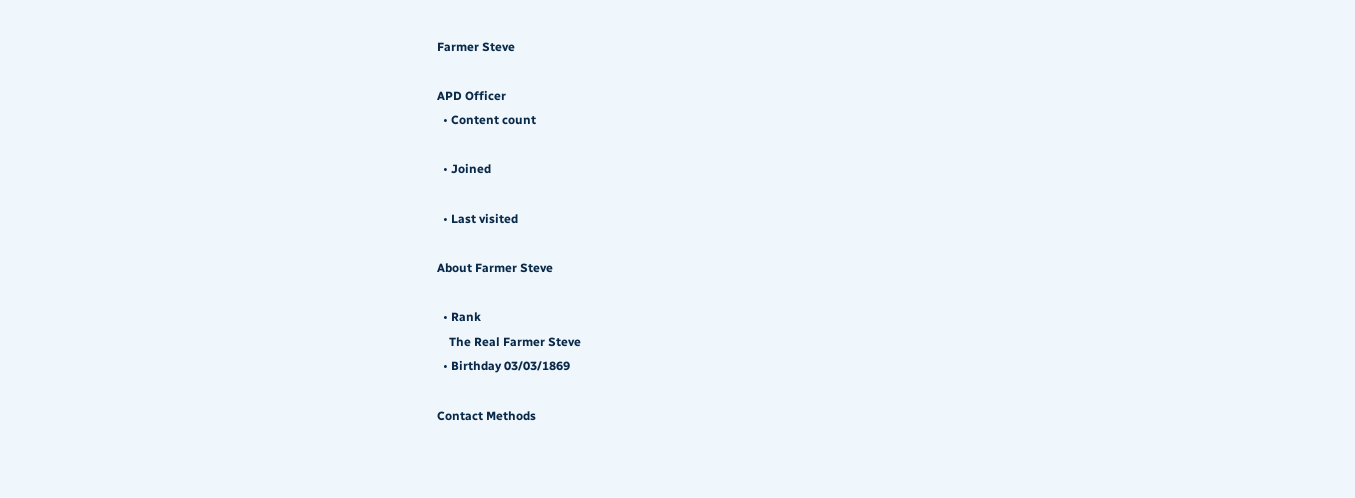Farmer Steve

APD Officer
  • Content count

  • Joined

  • Last visited

About Farmer Steve

  • Rank
    The Real Farmer Steve
  • Birthday 03/03/1869

Contact Methods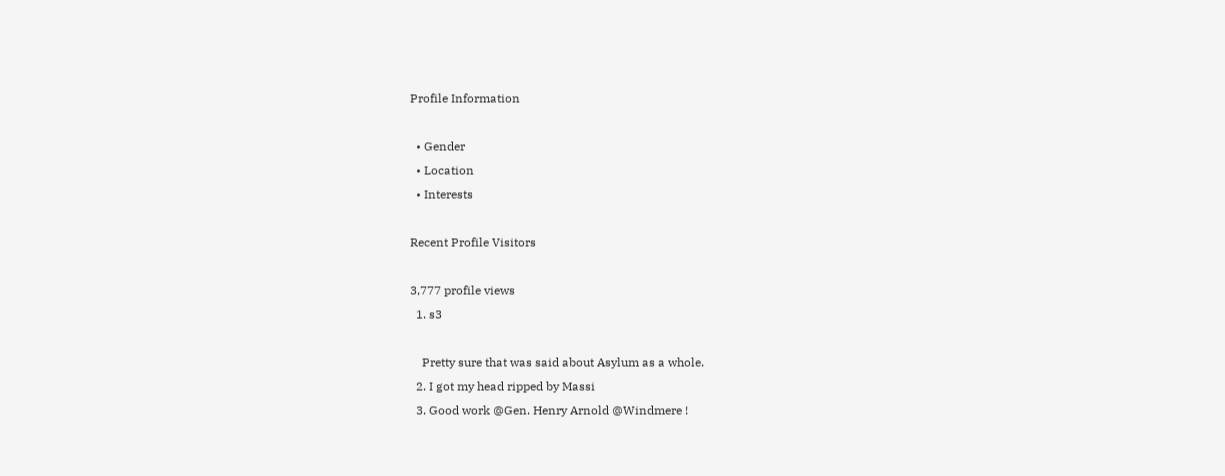Profile Information

  • Gender
  • Location
  • Interests

Recent Profile Visitors

3,777 profile views
  1. s3

    Pretty sure that was said about Asylum as a whole.
  2. I got my head ripped by Massi
  3. Good work @Gen. Henry Arnold @Windmere !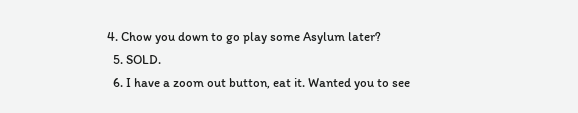4. Chow you down to go play some Asylum later?
  5. SOLD.
  6. I have a zoom out button, eat it. Wanted you to see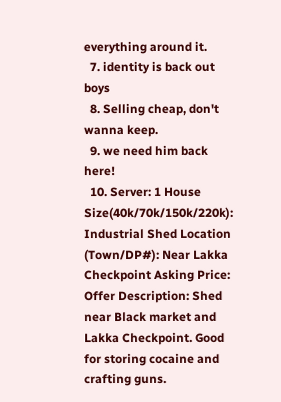everything around it.
  7. identity is back out boys
  8. Selling cheap, don't wanna keep.
  9. we need him back here!
  10. Server: 1 House Size(40k/70k/150k/220k): Industrial Shed Location (Town/DP#): Near Lakka Checkpoint Asking Price: Offer Description: Shed near Black market and Lakka Checkpoint. Good for storing cocaine and crafting guns.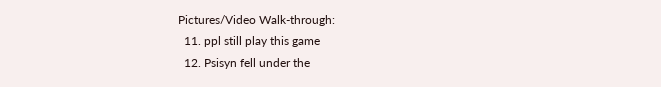Pictures/Video Walk-through:
  11. ppl still play this game
  12. Psisyn fell under the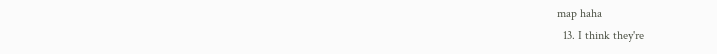map haha
  13. I think they're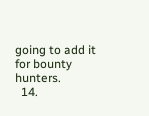going to add it for bounty hunters.
  14.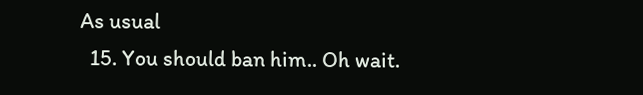As usual
  15. You should ban him.. Oh wait.